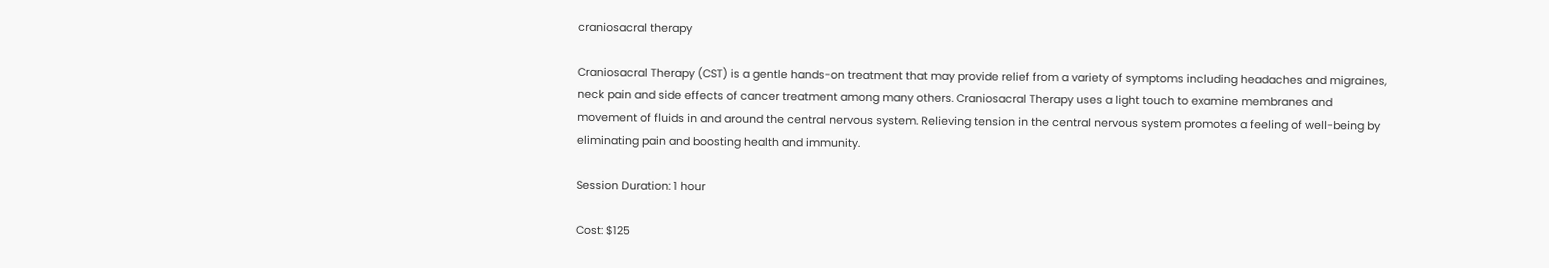craniosacral therapy

Craniosacral Therapy (CST) is a gentle hands-on treatment that may provide relief from a variety of symptoms including headaches and migraines, neck pain and side effects of cancer treatment among many others. Craniosacral Therapy uses a light touch to examine membranes and movement of fluids in and around the central nervous system. Relieving tension in the central nervous system promotes a feeling of well-being by eliminating pain and boosting health and immunity.

Session Duration: 1 hour

Cost: $125